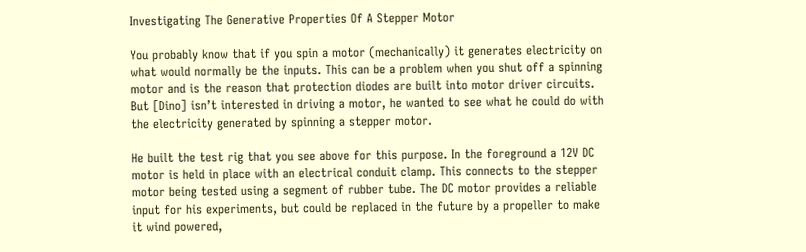Investigating The Generative Properties Of A Stepper Motor

You probably know that if you spin a motor (mechanically) it generates electricity on what would normally be the inputs. This can be a problem when you shut off a spinning motor and is the reason that protection diodes are built into motor driver circuits. But [Dino] isn’t interested in driving a motor, he wanted to see what he could do with the electricity generated by spinning a stepper motor.

He built the test rig that you see above for this purpose. In the foreground a 12V DC motor is held in place with an electrical conduit clamp. This connects to the stepper motor being tested using a segment of rubber tube. The DC motor provides a reliable input for his experiments, but could be replaced in the future by a propeller to make it wind powered,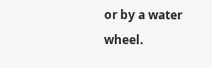or by a water wheel.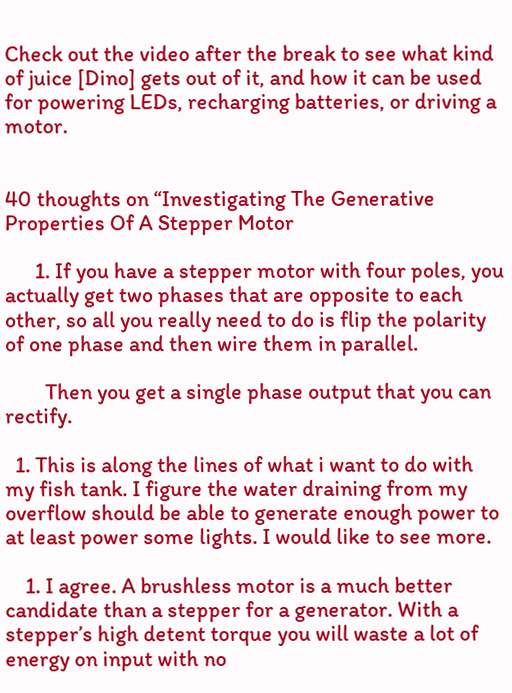Check out the video after the break to see what kind of juice [Dino] gets out of it, and how it can be used for powering LEDs, recharging batteries, or driving a motor.


40 thoughts on “Investigating The Generative Properties Of A Stepper Motor

      1. If you have a stepper motor with four poles, you actually get two phases that are opposite to each other, so all you really need to do is flip the polarity of one phase and then wire them in parallel.

        Then you get a single phase output that you can rectify.

  1. This is along the lines of what i want to do with my fish tank. I figure the water draining from my overflow should be able to generate enough power to at least power some lights. I would like to see more.

    1. I agree. A brushless motor is a much better candidate than a stepper for a generator. With a stepper’s high detent torque you will waste a lot of energy on input with no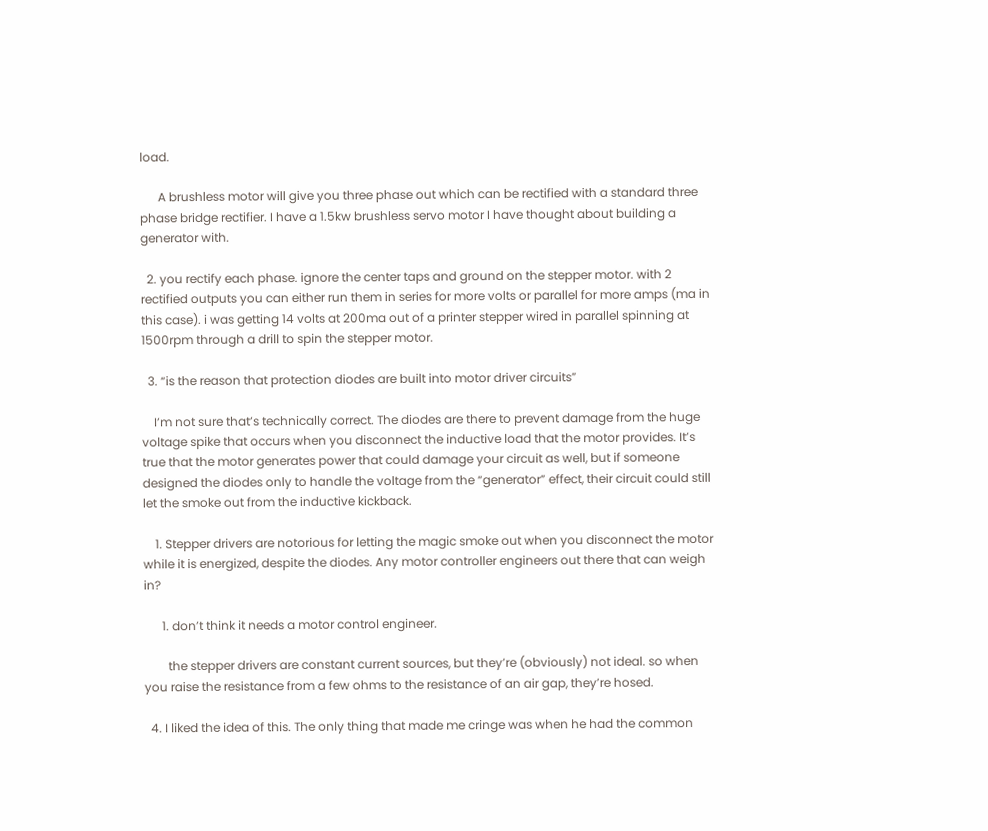load.

      A brushless motor will give you three phase out which can be rectified with a standard three phase bridge rectifier. I have a 1.5kw brushless servo motor I have thought about building a generator with.

  2. you rectify each phase. ignore the center taps and ground on the stepper motor. with 2 rectified outputs you can either run them in series for more volts or parallel for more amps (ma in this case). i was getting 14 volts at 200ma out of a printer stepper wired in parallel spinning at 1500rpm through a drill to spin the stepper motor.

  3. “is the reason that protection diodes are built into motor driver circuits”

    I’m not sure that’s technically correct. The diodes are there to prevent damage from the huge voltage spike that occurs when you disconnect the inductive load that the motor provides. It’s true that the motor generates power that could damage your circuit as well, but if someone designed the diodes only to handle the voltage from the “generator” effect, their circuit could still let the smoke out from the inductive kickback.

    1. Stepper drivers are notorious for letting the magic smoke out when you disconnect the motor while it is energized, despite the diodes. Any motor controller engineers out there that can weigh in?

      1. don’t think it needs a motor control engineer.

        the stepper drivers are constant current sources, but they’re (obviously) not ideal. so when you raise the resistance from a few ohms to the resistance of an air gap, they’re hosed.

  4. I liked the idea of this. The only thing that made me cringe was when he had the common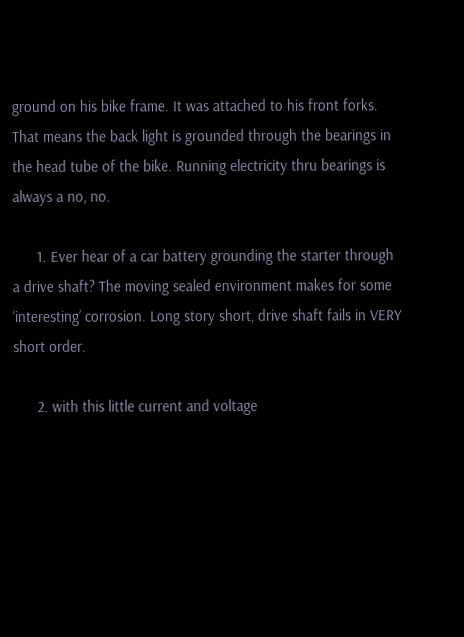ground on his bike frame. It was attached to his front forks. That means the back light is grounded through the bearings in the head tube of the bike. Running electricity thru bearings is always a no, no.

      1. Ever hear of a car battery grounding the starter through a drive shaft? The moving sealed environment makes for some ‘interesting’ corrosion. Long story short, drive shaft fails in VERY short order.

      2. with this little current and voltage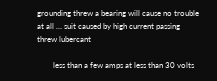grounding threw a bearing will cause no trouble at all … suit caused by high current passing threw lubercant

        less than a few amps at less than 30 volts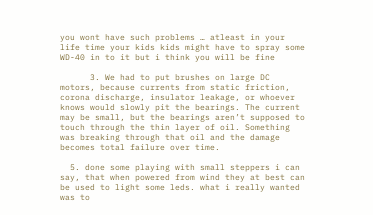you wont have such problems … atleast in your life time your kids kids might have to spray some WD-40 in to it but i think you will be fine

      3. We had to put brushes on large DC motors, because currents from static friction, corona discharge, insulator leakage, or whoever knows would slowly pit the bearings. The current may be small, but the bearings aren’t supposed to touch through the thin layer of oil. Something was breaking through that oil and the damage becomes total failure over time.

  5. done some playing with small steppers i can say, that when powered from wind they at best can be used to light some leds. what i really wanted was to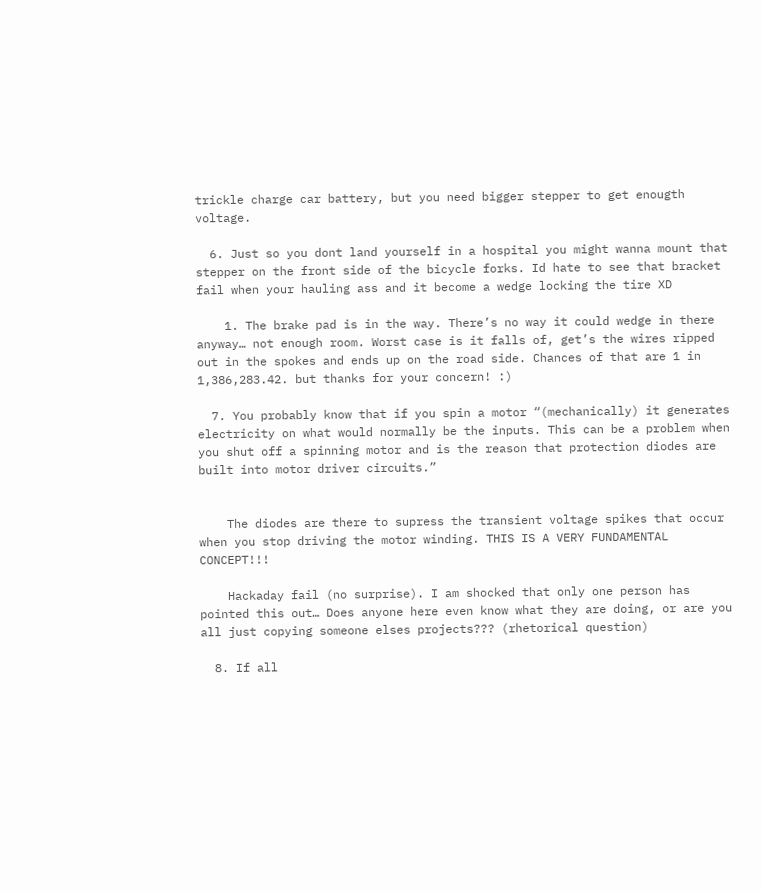trickle charge car battery, but you need bigger stepper to get enougth voltage.

  6. Just so you dont land yourself in a hospital you might wanna mount that stepper on the front side of the bicycle forks. Id hate to see that bracket fail when your hauling ass and it become a wedge locking the tire XD

    1. The brake pad is in the way. There’s no way it could wedge in there anyway… not enough room. Worst case is it falls of, get’s the wires ripped out in the spokes and ends up on the road side. Chances of that are 1 in 1,386,283.42. but thanks for your concern! :)

  7. You probably know that if you spin a motor “(mechanically) it generates electricity on what would normally be the inputs. This can be a problem when you shut off a spinning motor and is the reason that protection diodes are built into motor driver circuits.”


    The diodes are there to supress the transient voltage spikes that occur when you stop driving the motor winding. THIS IS A VERY FUNDAMENTAL CONCEPT!!!

    Hackaday fail (no surprise). I am shocked that only one person has pointed this out… Does anyone here even know what they are doing, or are you all just copying someone elses projects??? (rhetorical question)

  8. If all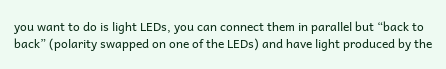you want to do is light LEDs, you can connect them in parallel but “back to back” (polarity swapped on one of the LEDs) and have light produced by the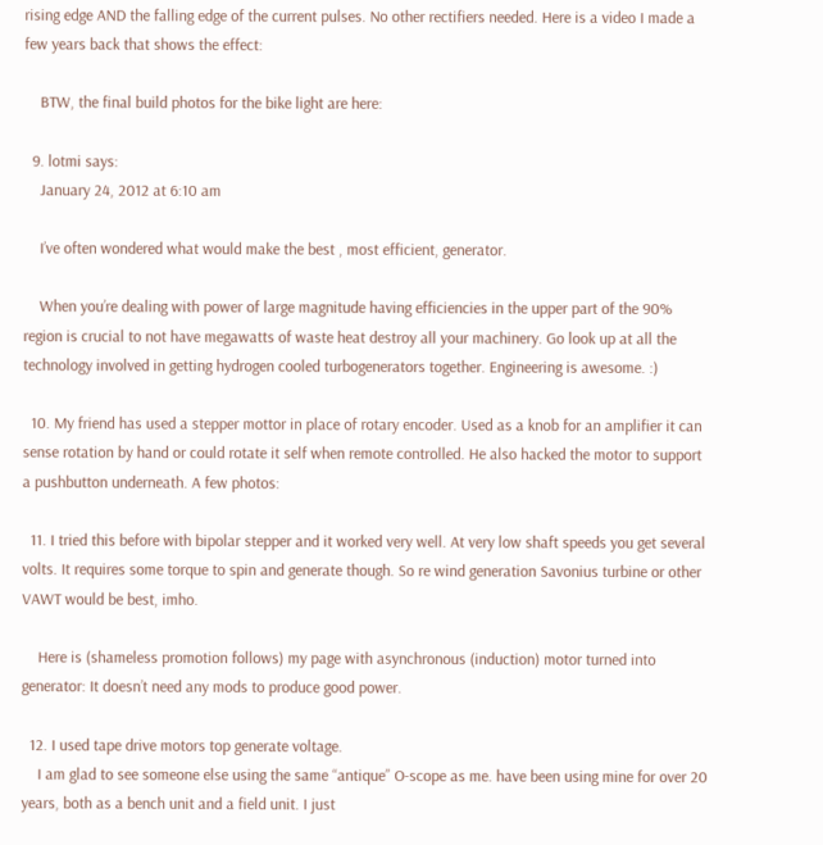rising edge AND the falling edge of the current pulses. No other rectifiers needed. Here is a video I made a few years back that shows the effect:

    BTW, the final build photos for the bike light are here:

  9. lotmi says:
    January 24, 2012 at 6:10 am

    I’ve often wondered what would make the best , most efficient, generator.

    When you’re dealing with power of large magnitude having efficiencies in the upper part of the 90% region is crucial to not have megawatts of waste heat destroy all your machinery. Go look up at all the technology involved in getting hydrogen cooled turbogenerators together. Engineering is awesome. :)

  10. My friend has used a stepper mottor in place of rotary encoder. Used as a knob for an amplifier it can sense rotation by hand or could rotate it self when remote controlled. He also hacked the motor to support a pushbutton underneath. A few photos:

  11. I tried this before with bipolar stepper and it worked very well. At very low shaft speeds you get several volts. It requires some torque to spin and generate though. So re wind generation Savonius turbine or other VAWT would be best, imho.

    Here is (shameless promotion follows) my page with asynchronous (induction) motor turned into generator: It doesn’t need any mods to produce good power.

  12. I used tape drive motors top generate voltage.
    I am glad to see someone else using the same “antique” O-scope as me. have been using mine for over 20 years, both as a bench unit and a field unit. I just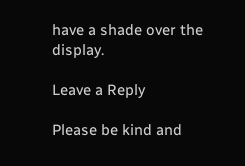have a shade over the display.

Leave a Reply

Please be kind and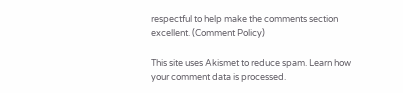respectful to help make the comments section excellent. (Comment Policy)

This site uses Akismet to reduce spam. Learn how your comment data is processed.